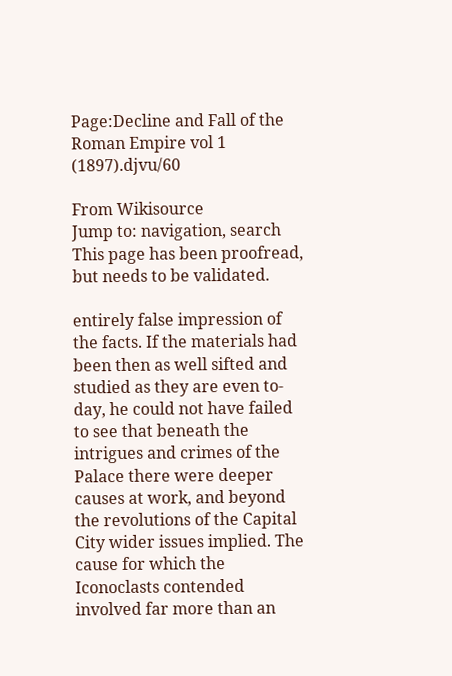Page:Decline and Fall of the Roman Empire vol 1 (1897).djvu/60

From Wikisource
Jump to: navigation, search
This page has been proofread, but needs to be validated.

entirely false impression of the facts. If the materials had been then as well sifted and studied as they are even to-day, he could not have failed to see that beneath the intrigues and crimes of the Palace there were deeper causes at work, and beyond the revolutions of the Capital City wider issues implied. The cause for which the Iconoclasts contended involved far more than an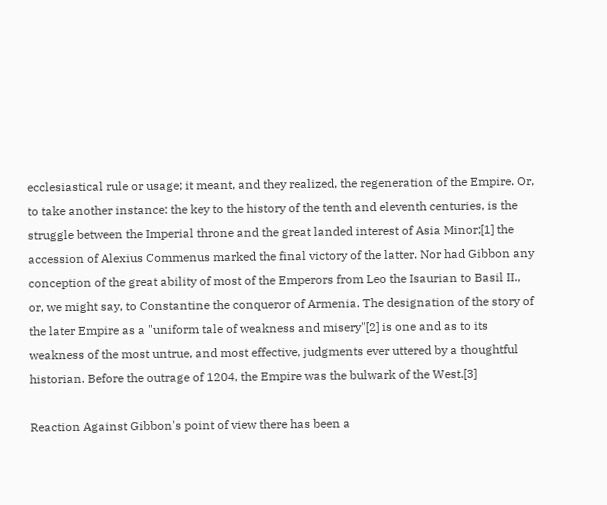ecclesiastical rule or usage; it meant, and they realized, the regeneration of the Empire. Or, to take another instance: the key to the history of the tenth and eleventh centuries, is the struggle between the Imperial throne and the great landed interest of Asia Minor;[1] the accession of Alexius Commenus marked the final victory of the latter. Nor had Gibbon any conception of the great ability of most of the Emperors from Leo the Isaurian to Basil II., or, we might say, to Constantine the conqueror of Armenia. The designation of the story of the later Empire as a "uniform tale of weakness and misery"[2] is one and as to its weakness of the most untrue, and most effective, judgments ever uttered by a thoughtful historian. Before the outrage of 1204, the Empire was the bulwark of the West.[3]

Reaction Against Gibbon's point of view there has been a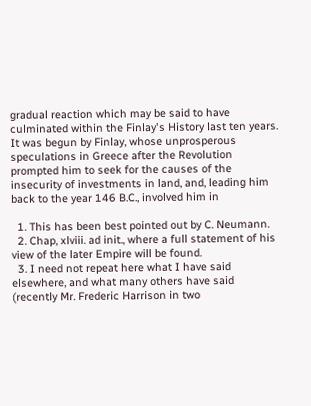gradual reaction which may be said to have culminated within the Finlay's History last ten years. It was begun by Finlay, whose unprosperous speculations in Greece after the Revolution prompted him to seek for the causes of the insecurity of investments in land, and, leading him back to the year 146 B.C., involved him in

  1. This has been best pointed out by C. Neumann.
  2. Chap, xlviii. ad init., where a full statement of his view of the later Empire will be found.
  3. I need not repeat here what I have said elsewhere, and what many others have said (recently Mr. Frederic Harrison in two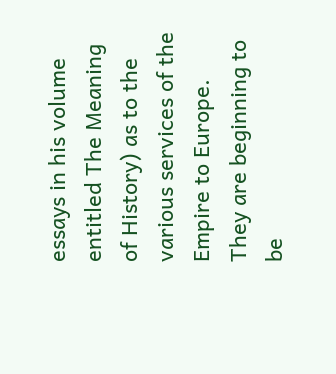essays in his volume entitled The Meaning of History) as to the various services of the Empire to Europe. They are beginning to be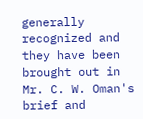generally recognized and they have been brought out in Mr. C. W. Oman's brief and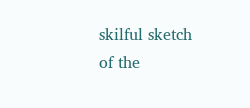skilful sketch of the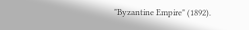"Byzantine Empire" (1892).